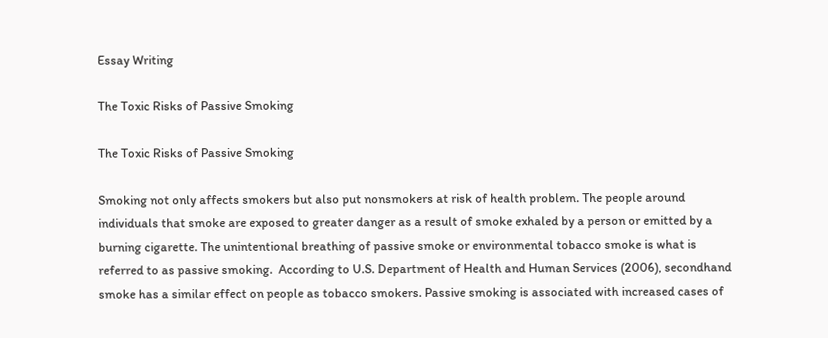Essay Writing

The Toxic Risks of Passive Smoking

The Toxic Risks of Passive Smoking

Smoking not only affects smokers but also put nonsmokers at risk of health problem. The people around individuals that smoke are exposed to greater danger as a result of smoke exhaled by a person or emitted by a burning cigarette. The unintentional breathing of passive smoke or environmental tobacco smoke is what is referred to as passive smoking.  According to U.S. Department of Health and Human Services (2006), secondhand smoke has a similar effect on people as tobacco smokers. Passive smoking is associated with increased cases of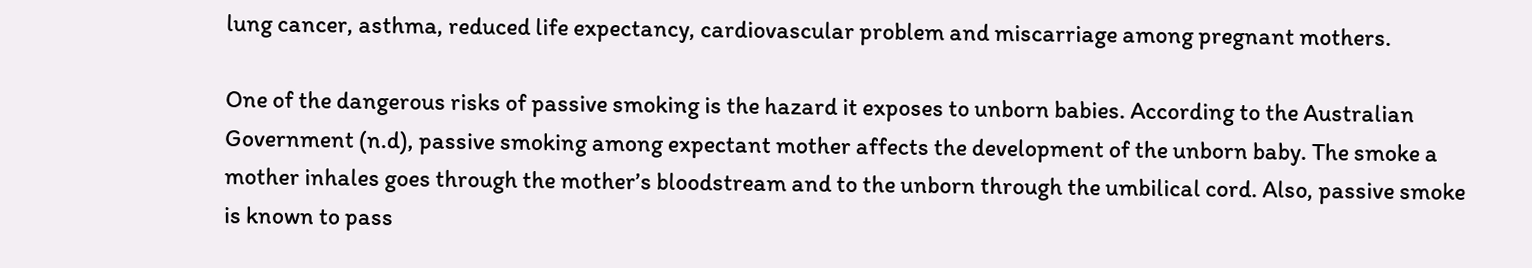lung cancer, asthma, reduced life expectancy, cardiovascular problem and miscarriage among pregnant mothers.

One of the dangerous risks of passive smoking is the hazard it exposes to unborn babies. According to the Australian Government (n.d), passive smoking among expectant mother affects the development of the unborn baby. The smoke a mother inhales goes through the mother’s bloodstream and to the unborn through the umbilical cord. Also, passive smoke is known to pass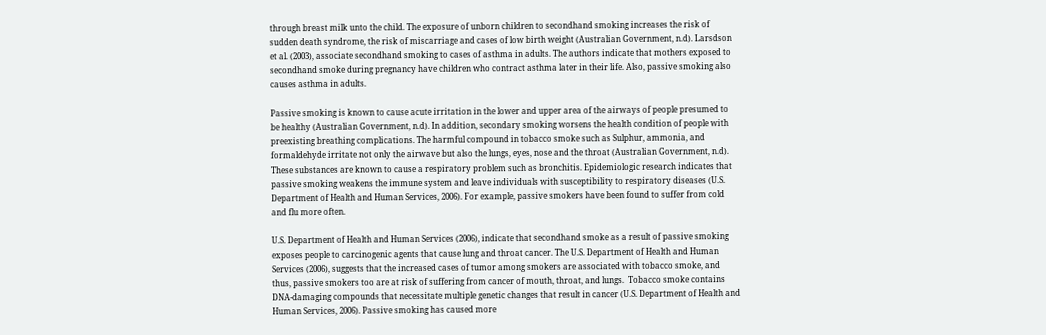through breast milk unto the child. The exposure of unborn children to secondhand smoking increases the risk of sudden death syndrome, the risk of miscarriage and cases of low birth weight (Australian Government, n.d). Larsdson et al. (2003), associate secondhand smoking to cases of asthma in adults. The authors indicate that mothers exposed to secondhand smoke during pregnancy have children who contract asthma later in their life. Also, passive smoking also causes asthma in adults.

Passive smoking is known to cause acute irritation in the lower and upper area of the airways of people presumed to be healthy (Australian Government, n.d). In addition, secondary smoking worsens the health condition of people with preexisting breathing complications. The harmful compound in tobacco smoke such as Sulphur, ammonia, and formaldehyde irritate not only the airwave but also the lungs, eyes, nose and the throat (Australian Government, n.d). These substances are known to cause a respiratory problem such as bronchitis. Epidemiologic research indicates that passive smoking weakens the immune system and leave individuals with susceptibility to respiratory diseases (U.S. Department of Health and Human Services, 2006). For example, passive smokers have been found to suffer from cold and flu more often.

U.S. Department of Health and Human Services (2006), indicate that secondhand smoke as a result of passive smoking exposes people to carcinogenic agents that cause lung and throat cancer. The U.S. Department of Health and Human Services (2006), suggests that the increased cases of tumor among smokers are associated with tobacco smoke, and thus, passive smokers too are at risk of suffering from cancer of mouth, throat, and lungs.  Tobacco smoke contains DNA-damaging compounds that necessitate multiple genetic changes that result in cancer (U.S. Department of Health and Human Services, 2006). Passive smoking has caused more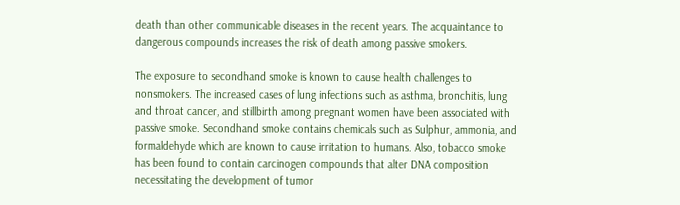death than other communicable diseases in the recent years. The acquaintance to dangerous compounds increases the risk of death among passive smokers.

The exposure to secondhand smoke is known to cause health challenges to nonsmokers. The increased cases of lung infections such as asthma, bronchitis, lung and throat cancer, and stillbirth among pregnant women have been associated with passive smoke. Secondhand smoke contains chemicals such as Sulphur, ammonia, and formaldehyde which are known to cause irritation to humans. Also, tobacco smoke has been found to contain carcinogen compounds that alter DNA composition necessitating the development of tumor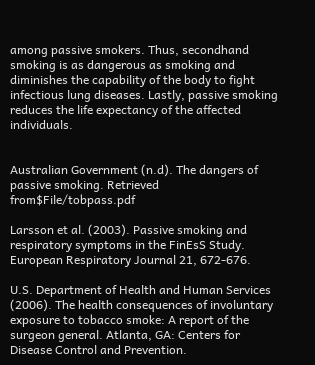among passive smokers. Thus, secondhand smoking is as dangerous as smoking and diminishes the capability of the body to fight infectious lung diseases. Lastly, passive smoking reduces the life expectancy of the affected individuals.


Australian Government (n.d). The dangers of passive smoking. Retrieved from$File/tobpass.pdf

Larsson et al. (2003). Passive smoking and respiratory symptoms in the FinEsS Study. European Respiratory Journal 21, 672-676.

U.S. Department of Health and Human Services (2006). The health consequences of involuntary exposure to tobacco smoke: A report of the surgeon general. Atlanta, GA: Centers for Disease Control and Prevention.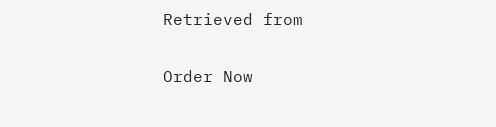Retrieved from

Order Now